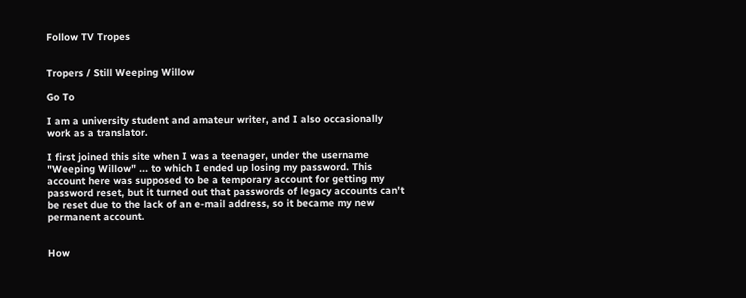Follow TV Tropes


Tropers / Still Weeping Willow

Go To

I am a university student and amateur writer, and I also occasionally work as a translator.

I first joined this site when I was a teenager, under the username "Weeping Willow" ... to which I ended up losing my password. This account here was supposed to be a temporary account for getting my password reset, but it turned out that passwords of legacy accounts can't be reset due to the lack of an e-mail address, so it became my new permanent account.


How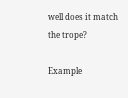well does it match the trope?

Example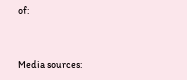of:


Media sources: